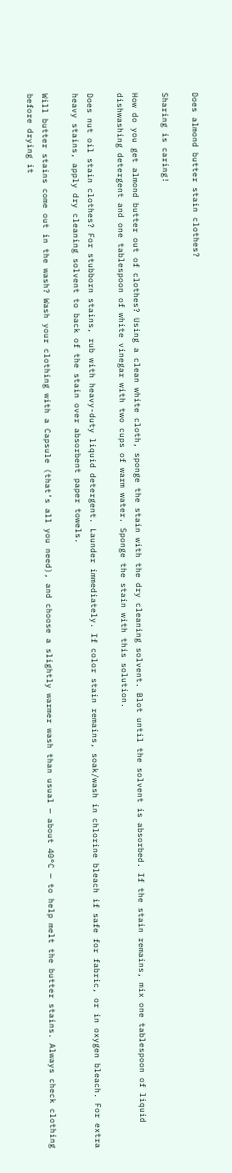Does almond butter stain clothes?

Sharing is caring!

How do you get almond butter out of clothes? Using a clean white cloth, sponge the stain with the dry cleaning solvent. Blot until the solvent is absorbed. If the stain remains, mix one tablespoon of liquid dishwashing detergent and one tablespoon of white vinegar with two cups of warm water. Sponge the stain with this solution.

Does nut oil stain clothes? For stubborn stains, rub with heavy-duty liquid detergent. Launder immediately. If color stain remains, soak/wash in chlorine bleach if safe for fabric, or in oxygen bleach. For extra heavy stains, apply dry cleaning solvent to back of the stain over absorbent paper towels.

Will butter stains come out in the wash? Wash your clothing with a Capsule (that’s all you need), and choose a slightly warmer wash than usual — about 40°C — to help melt the butter stains. Always check clothing before drying it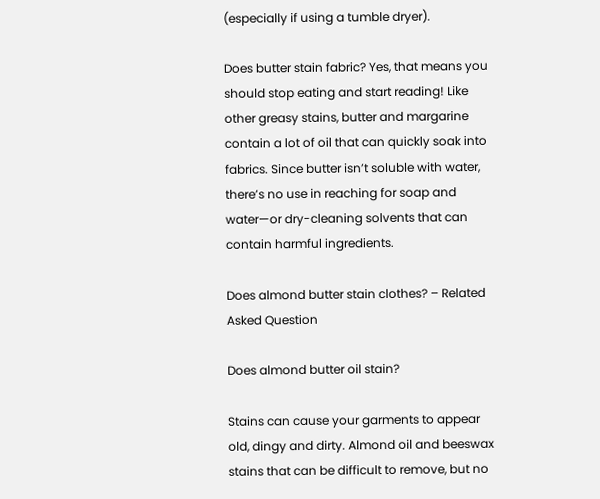(especially if using a tumble dryer).

Does butter stain fabric? Yes, that means you should stop eating and start reading! Like other greasy stains, butter and margarine contain a lot of oil that can quickly soak into fabrics. Since butter isn’t soluble with water, there’s no use in reaching for soap and water—or dry-cleaning solvents that can contain harmful ingredients.

Does almond butter stain clothes? – Related Asked Question

Does almond butter oil stain?

Stains can cause your garments to appear old, dingy and dirty. Almond oil and beeswax stains that can be difficult to remove, but no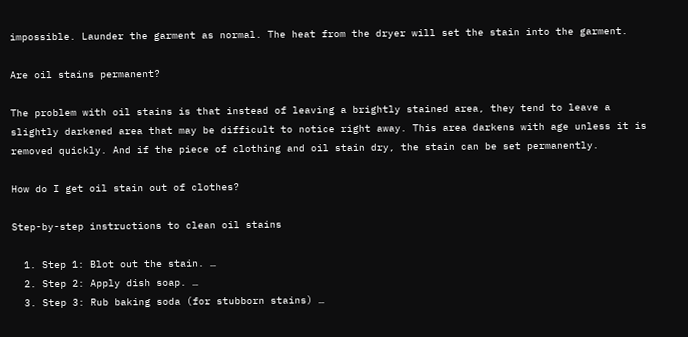impossible. Launder the garment as normal. The heat from the dryer will set the stain into the garment.

Are oil stains permanent?

The problem with oil stains is that instead of leaving a brightly stained area, they tend to leave a slightly darkened area that may be difficult to notice right away. This area darkens with age unless it is removed quickly. And if the piece of clothing and oil stain dry, the stain can be set permanently.

How do I get oil stain out of clothes?

Step-by-step instructions to clean oil stains

  1. Step 1: Blot out the stain. …
  2. Step 2: Apply dish soap. …
  3. Step 3: Rub baking soda (for stubborn stains) …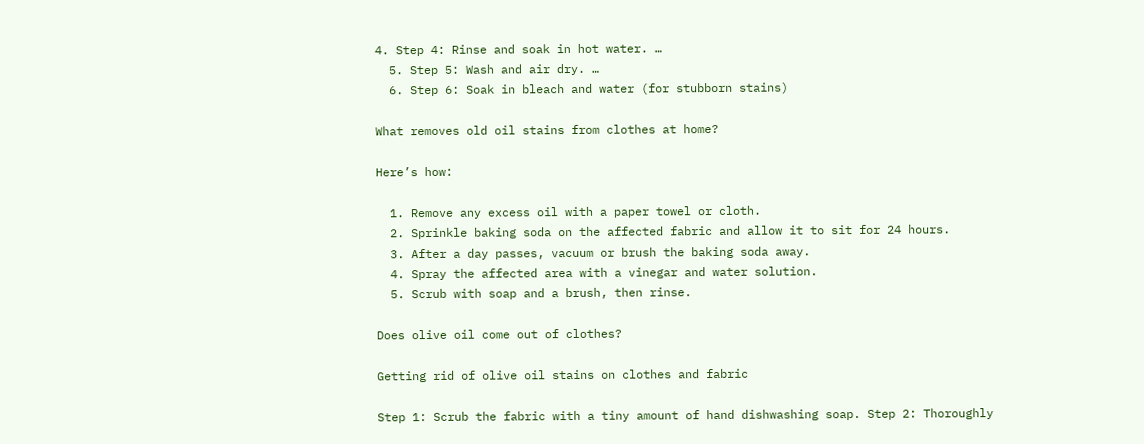4. Step 4: Rinse and soak in hot water. …
  5. Step 5: Wash and air dry. …
  6. Step 6: Soak in bleach and water (for stubborn stains)

What removes old oil stains from clothes at home?

Here’s how:

  1. Remove any excess oil with a paper towel or cloth.
  2. Sprinkle baking soda on the affected fabric and allow it to sit for 24 hours.
  3. After a day passes, vacuum or brush the baking soda away.
  4. Spray the affected area with a vinegar and water solution.
  5. Scrub with soap and a brush, then rinse.

Does olive oil come out of clothes?

Getting rid of olive oil stains on clothes and fabric

Step 1: Scrub the fabric with a tiny amount of hand dishwashing soap. Step 2: Thoroughly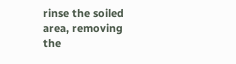rinse the soiled area, removing the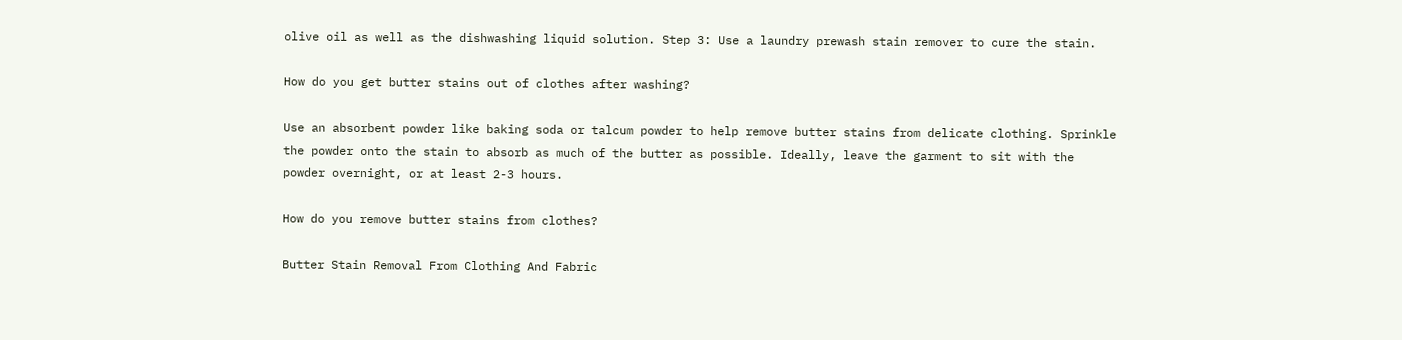olive oil as well as the dishwashing liquid solution. Step 3: Use a laundry prewash stain remover to cure the stain.

How do you get butter stains out of clothes after washing?

Use an absorbent powder like baking soda or talcum powder to help remove butter stains from delicate clothing. Sprinkle the powder onto the stain to absorb as much of the butter as possible. Ideally, leave the garment to sit with the powder overnight, or at least 2-3 hours.

How do you remove butter stains from clothes?

Butter Stain Removal From Clothing And Fabric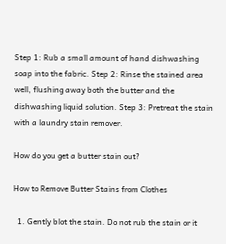Step 1: Rub a small amount of hand dishwashing soap into the fabric. Step 2: Rinse the stained area well, flushing away both the butter and the dishwashing liquid solution. Step 3: Pretreat the stain with a laundry stain remover.

How do you get a butter stain out?

How to Remove Butter Stains from Clothes

  1. Gently blot the stain. Do not rub the stain or it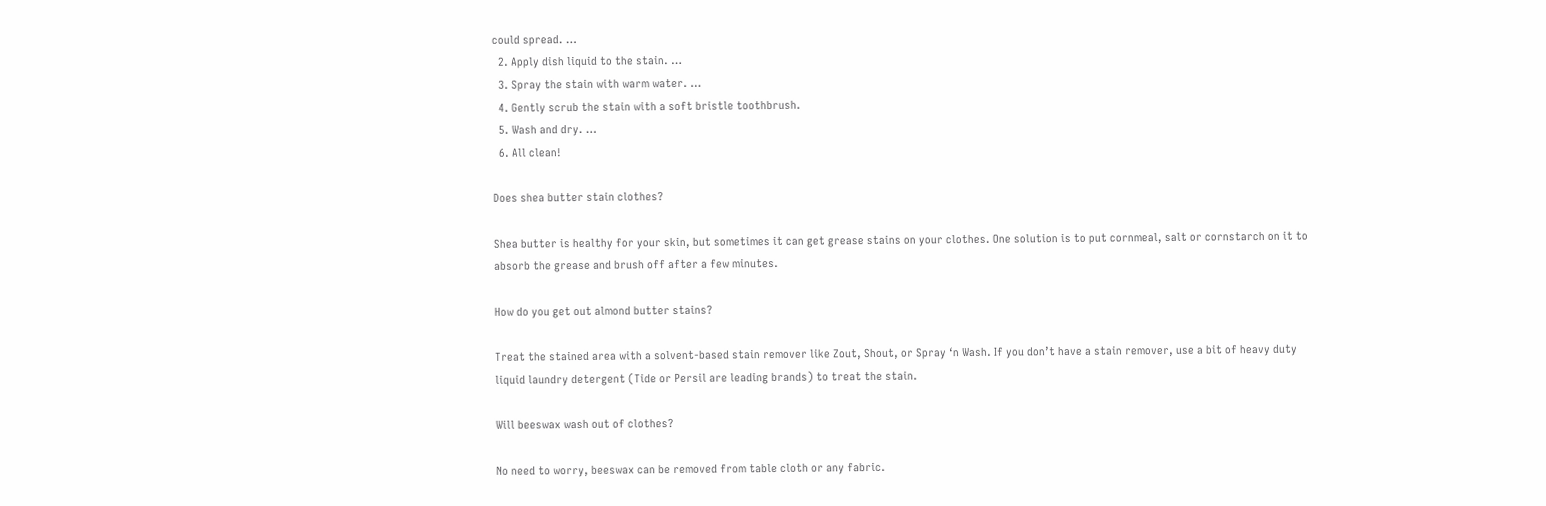could spread. …
  2. Apply dish liquid to the stain. …
  3. Spray the stain with warm water. …
  4. Gently scrub the stain with a soft bristle toothbrush.
  5. Wash and dry. …
  6. All clean!

Does shea butter stain clothes?

Shea butter is healthy for your skin, but sometimes it can get grease stains on your clothes. One solution is to put cornmeal, salt or cornstarch on it to absorb the grease and brush off after a few minutes.

How do you get out almond butter stains?

Treat the stained area with a solvent-based stain remover like Zout, Shout, or Spray ‘n Wash. If you don’t have a stain remover, use a bit of heavy duty liquid laundry detergent (Tide or Persil are leading brands) to treat the stain.

Will beeswax wash out of clothes?

No need to worry, beeswax can be removed from table cloth or any fabric.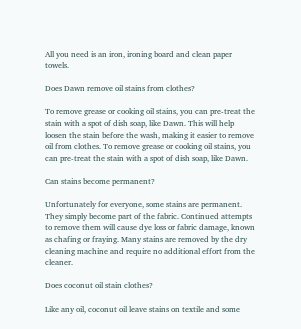All you need is an iron, ironing board and clean paper towels.

Does Dawn remove oil stains from clothes?

To remove grease or cooking oil stains, you can pre-treat the stain with a spot of dish soap, like Dawn. This will help loosen the stain before the wash, making it easier to remove oil from clothes. To remove grease or cooking oil stains, you can pre-treat the stain with a spot of dish soap, like Dawn.

Can stains become permanent?

Unfortunately for everyone, some stains are permanent. They simply become part of the fabric. Continued attempts to remove them will cause dye loss or fabric damage, known as chafing or fraying. Many stains are removed by the dry cleaning machine and require no additional effort from the cleaner.

Does coconut oil stain clothes?

Like any oil, coconut oil leave stains on textile and some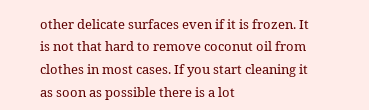other delicate surfaces even if it is frozen. It is not that hard to remove coconut oil from clothes in most cases. If you start cleaning it as soon as possible there is a lot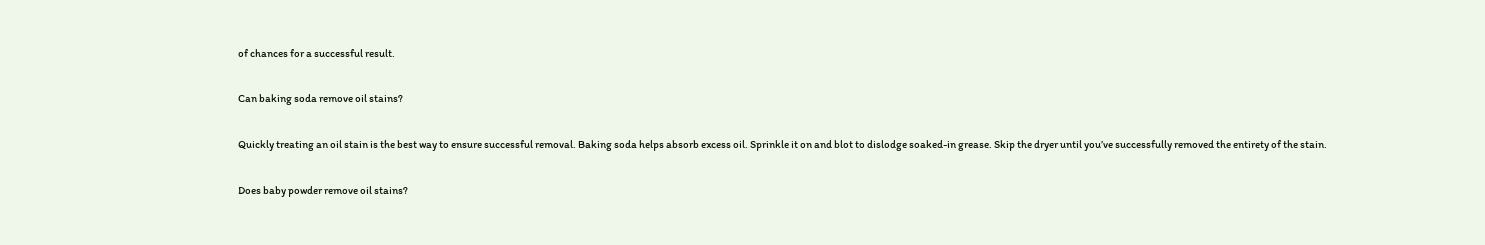of chances for a successful result.

Can baking soda remove oil stains?

Quickly treating an oil stain is the best way to ensure successful removal. Baking soda helps absorb excess oil. Sprinkle it on and blot to dislodge soaked-in grease. Skip the dryer until you’ve successfully removed the entirety of the stain.

Does baby powder remove oil stains?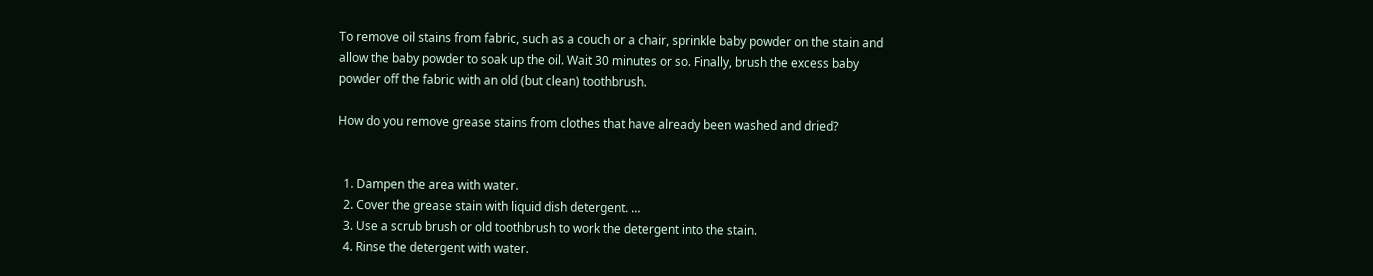To remove oil stains from fabric, such as a couch or a chair, sprinkle baby powder on the stain and allow the baby powder to soak up the oil. Wait 30 minutes or so. Finally, brush the excess baby powder off the fabric with an old (but clean) toothbrush.

How do you remove grease stains from clothes that have already been washed and dried?


  1. Dampen the area with water.
  2. Cover the grease stain with liquid dish detergent. …
  3. Use a scrub brush or old toothbrush to work the detergent into the stain.
  4. Rinse the detergent with water.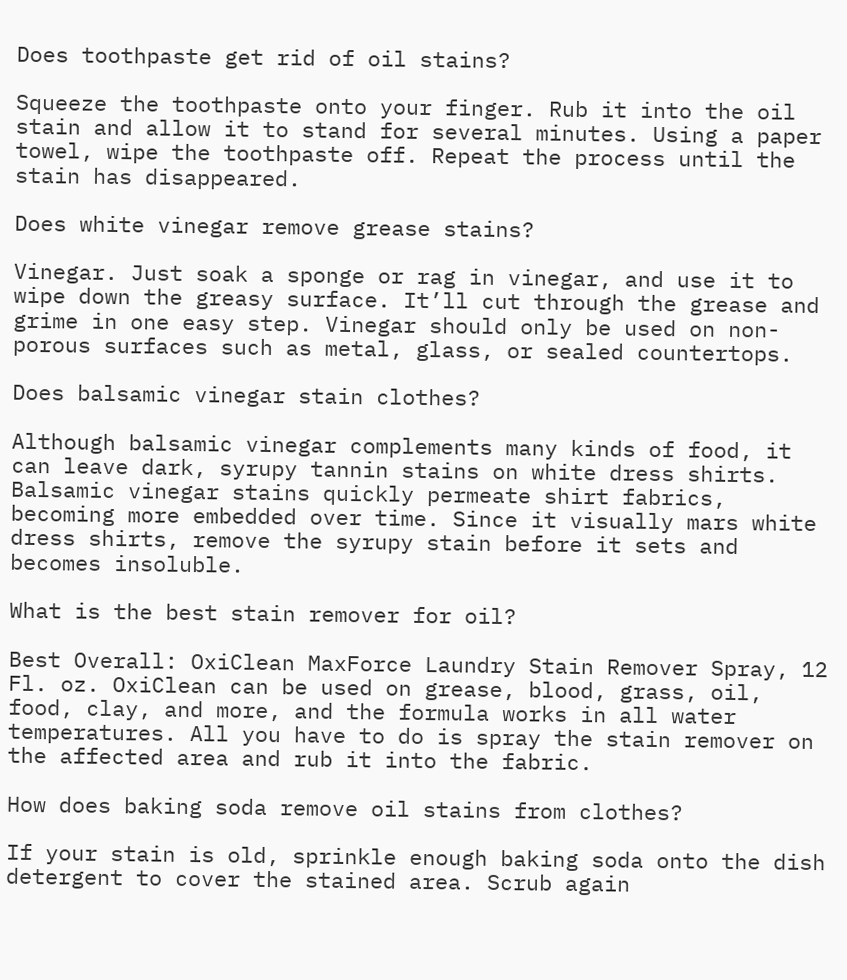Does toothpaste get rid of oil stains?

Squeeze the toothpaste onto your finger. Rub it into the oil stain and allow it to stand for several minutes. Using a paper towel, wipe the toothpaste off. Repeat the process until the stain has disappeared.

Does white vinegar remove grease stains?

Vinegar. Just soak a sponge or rag in vinegar, and use it to wipe down the greasy surface. It’ll cut through the grease and grime in one easy step. Vinegar should only be used on non-porous surfaces such as metal, glass, or sealed countertops.

Does balsamic vinegar stain clothes?

Although balsamic vinegar complements many kinds of food, it can leave dark, syrupy tannin stains on white dress shirts. Balsamic vinegar stains quickly permeate shirt fabrics, becoming more embedded over time. Since it visually mars white dress shirts, remove the syrupy stain before it sets and becomes insoluble.

What is the best stain remover for oil?

Best Overall: OxiClean MaxForce Laundry Stain Remover Spray, 12 Fl. oz. OxiClean can be used on grease, blood, grass, oil, food, clay, and more, and the formula works in all water temperatures. All you have to do is spray the stain remover on the affected area and rub it into the fabric.

How does baking soda remove oil stains from clothes?

If your stain is old, sprinkle enough baking soda onto the dish detergent to cover the stained area. Scrub again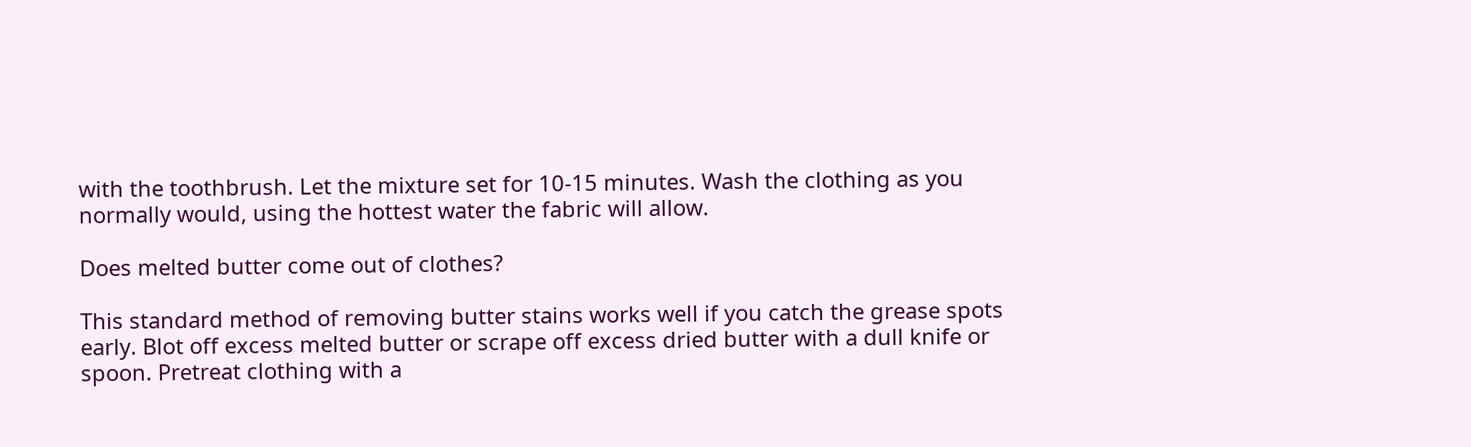with the toothbrush. Let the mixture set for 10-15 minutes. Wash the clothing as you normally would, using the hottest water the fabric will allow.

Does melted butter come out of clothes?

This standard method of removing butter stains works well if you catch the grease spots early. Blot off excess melted butter or scrape off excess dried butter with a dull knife or spoon. Pretreat clothing with a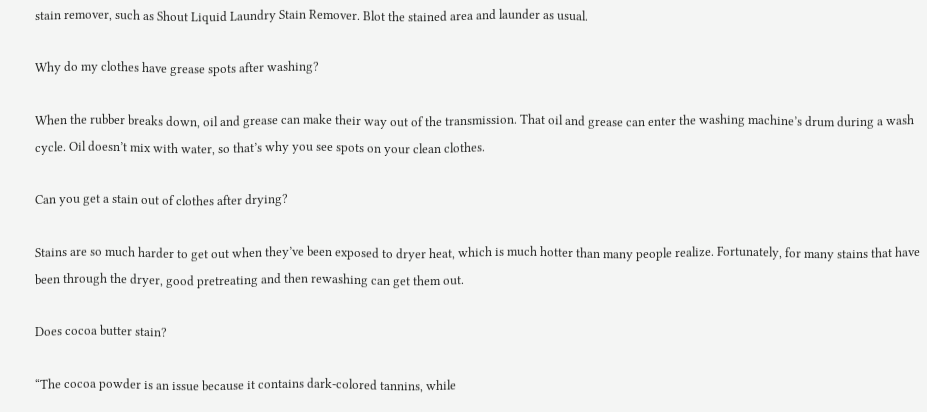stain remover, such as Shout Liquid Laundry Stain Remover. Blot the stained area and launder as usual.

Why do my clothes have grease spots after washing?

When the rubber breaks down, oil and grease can make their way out of the transmission. That oil and grease can enter the washing machine’s drum during a wash cycle. Oil doesn’t mix with water, so that’s why you see spots on your clean clothes.

Can you get a stain out of clothes after drying?

Stains are so much harder to get out when they’ve been exposed to dryer heat, which is much hotter than many people realize. Fortunately, for many stains that have been through the dryer, good pretreating and then rewashing can get them out.

Does cocoa butter stain?

“The cocoa powder is an issue because it contains dark-colored tannins, while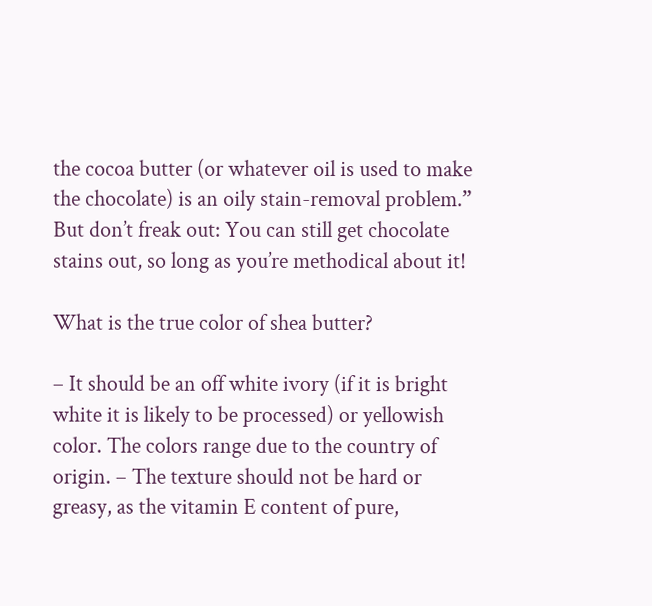the cocoa butter (or whatever oil is used to make the chocolate) is an oily stain-removal problem.” But don’t freak out: You can still get chocolate stains out, so long as you’re methodical about it!

What is the true color of shea butter?

– It should be an off white ivory (if it is bright white it is likely to be processed) or yellowish color. The colors range due to the country of origin. – The texture should not be hard or greasy, as the vitamin E content of pure,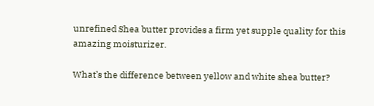unrefined Shea butter provides a firm yet supple quality for this amazing moisturizer.

What’s the difference between yellow and white shea butter?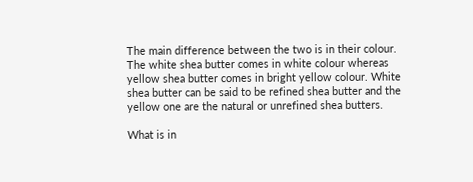The main difference between the two is in their colour. The white shea butter comes in white colour whereas yellow shea butter comes in bright yellow colour. White shea butter can be said to be refined shea butter and the yellow one are the natural or unrefined shea butters.

What is in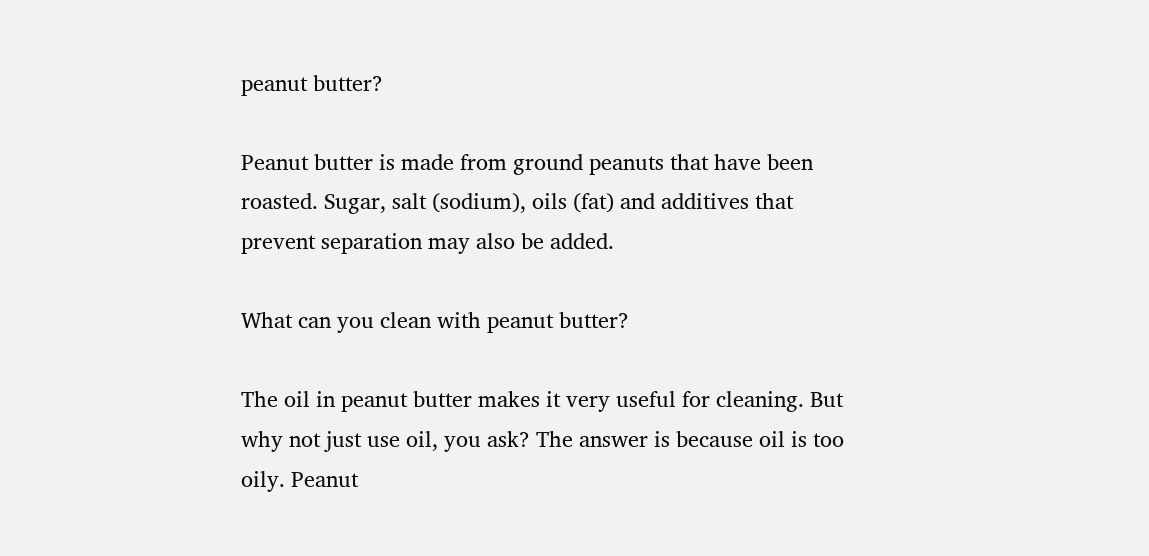peanut butter?

Peanut butter is made from ground peanuts that have been roasted. Sugar, salt (sodium), oils (fat) and additives that prevent separation may also be added.

What can you clean with peanut butter?

The oil in peanut butter makes it very useful for cleaning. But why not just use oil, you ask? The answer is because oil is too oily. Peanut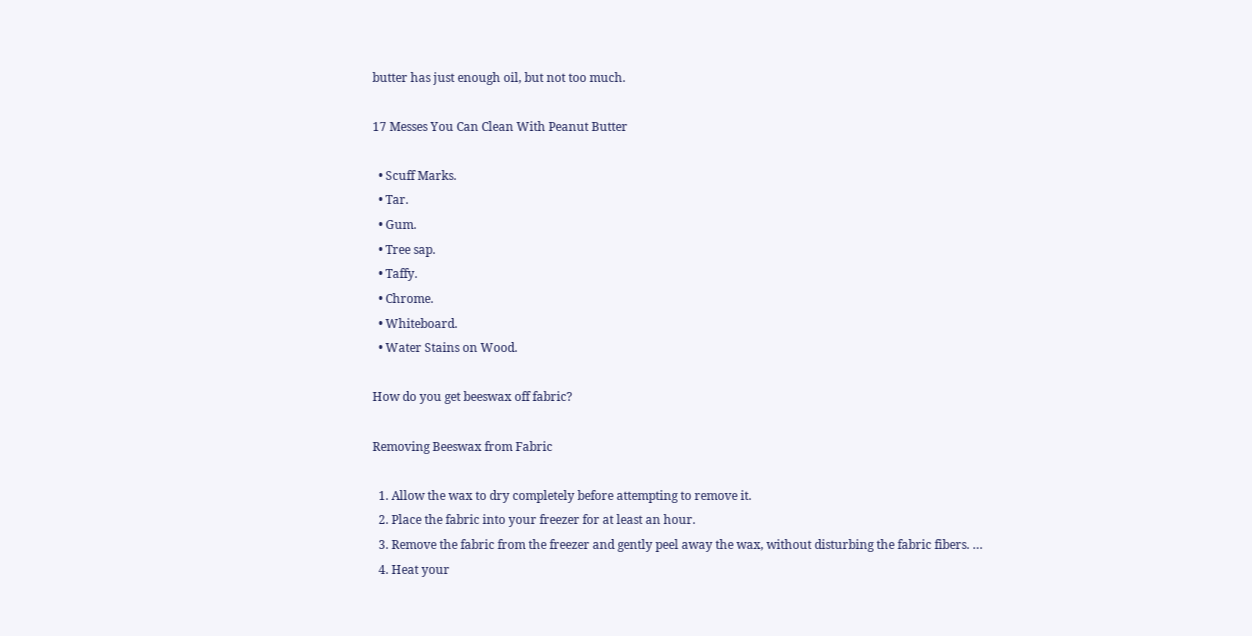butter has just enough oil, but not too much.

17 Messes You Can Clean With Peanut Butter

  • Scuff Marks.
  • Tar.
  • Gum.
  • Tree sap.
  • Taffy.
  • Chrome.
  • Whiteboard.
  • Water Stains on Wood.

How do you get beeswax off fabric?

Removing Beeswax from Fabric

  1. Allow the wax to dry completely before attempting to remove it.
  2. Place the fabric into your freezer for at least an hour.
  3. Remove the fabric from the freezer and gently peel away the wax, without disturbing the fabric fibers. …
  4. Heat your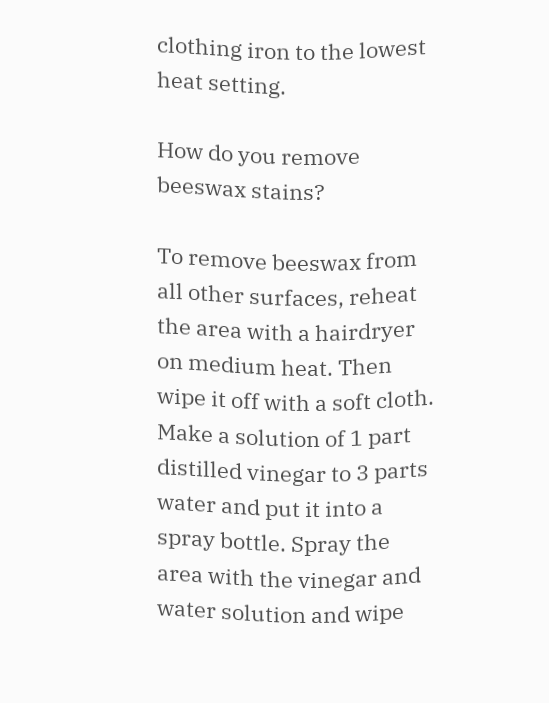clothing iron to the lowest heat setting.

How do you remove beeswax stains?

To remove beeswax from all other surfaces, reheat the area with a hairdryer on medium heat. Then wipe it off with a soft cloth. Make a solution of 1 part distilled vinegar to 3 parts water and put it into a spray bottle. Spray the area with the vinegar and water solution and wipe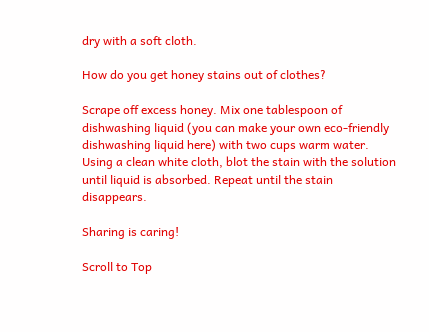dry with a soft cloth.

How do you get honey stains out of clothes?

Scrape off excess honey. Mix one tablespoon of dishwashing liquid (you can make your own eco-friendly dishwashing liquid here) with two cups warm water. Using a clean white cloth, blot the stain with the solution until liquid is absorbed. Repeat until the stain disappears.

Sharing is caring!

Scroll to Top